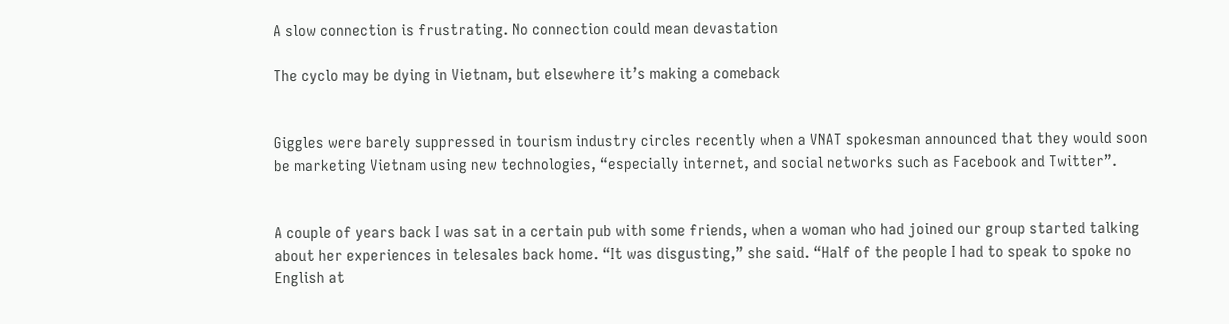A slow connection is frustrating. No connection could mean devastation

The cyclo may be dying in Vietnam, but elsewhere it’s making a comeback


Giggles were barely suppressed in tourism industry circles recently when a VNAT spokesman announced that they would soon be marketing Vietnam using new technologies, “especially internet, and social networks such as Facebook and Twitter”.


A couple of years back I was sat in a certain pub with some friends, when a woman who had joined our group started talking about her experiences in telesales back home. “It was disgusting,” she said. “Half of the people I had to speak to spoke no English at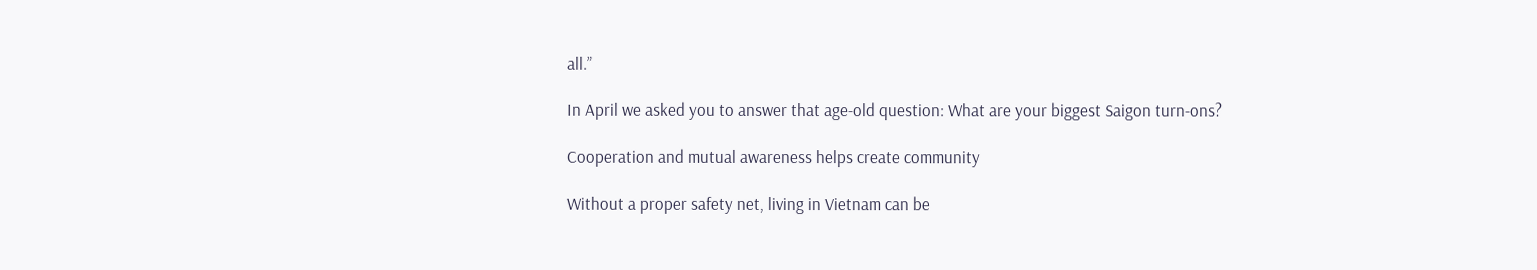all.”

In April we asked you to answer that age-old question: What are your biggest Saigon turn-ons?

Cooperation and mutual awareness helps create community

Without a proper safety net, living in Vietnam can be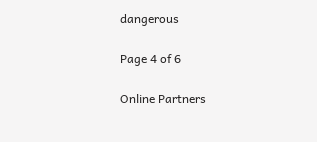dangerous

Page 4 of 6

Online Partners